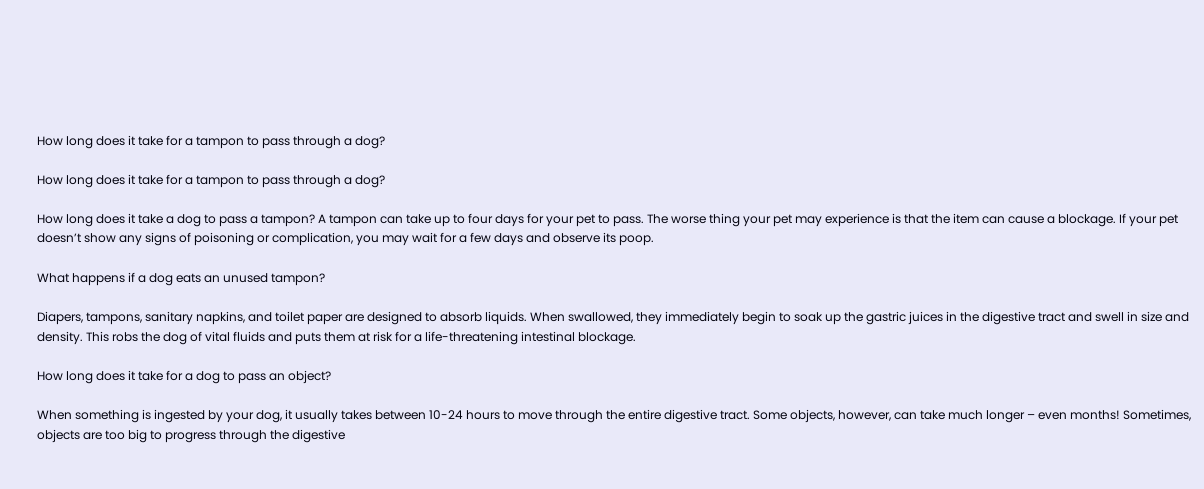How long does it take for a tampon to pass through a dog?

How long does it take for a tampon to pass through a dog?

How long does it take a dog to pass a tampon? A tampon can take up to four days for your pet to pass. The worse thing your pet may experience is that the item can cause a blockage. If your pet doesn’t show any signs of poisoning or complication, you may wait for a few days and observe its poop.

What happens if a dog eats an unused tampon?

Diapers, tampons, sanitary napkins, and toilet paper are designed to absorb liquids. When swallowed, they immediately begin to soak up the gastric juices in the digestive tract and swell in size and density. This robs the dog of vital fluids and puts them at risk for a life-threatening intestinal blockage.

How long does it take for a dog to pass an object?

When something is ingested by your dog, it usually takes between 10-24 hours to move through the entire digestive tract. Some objects, however, can take much longer – even months! Sometimes, objects are too big to progress through the digestive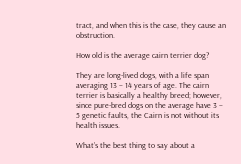tract, and when this is the case, they cause an obstruction.

How old is the average cairn terrier dog?

They are long-lived dogs, with a life span averaging 13 – 14 years of age. The cairn terrier is basically a healthy breed; however, since pure-bred dogs on the average have 3 – 5 genetic faults, the Cairn is not without its health issues.

What’s the best thing to say about a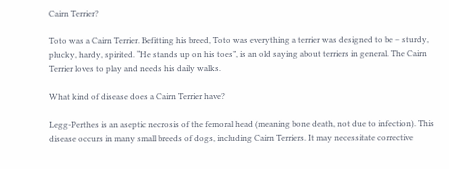Cairn Terrier?

Toto was a Cairn Terrier. Befitting his breed, Toto was everything a terrier was designed to be – sturdy, plucky, hardy, spirited. “He stands up on his toes”, is an old saying about terriers in general. The Cairn Terrier loves to play and needs his daily walks.

What kind of disease does a Cairn Terrier have?

Legg-Perthes is an aseptic necrosis of the femoral head (meaning bone death, not due to infection). This disease occurs in many small breeds of dogs, including Cairn Terriers. It may necessitate corrective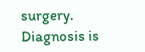surgery. Diagnosis is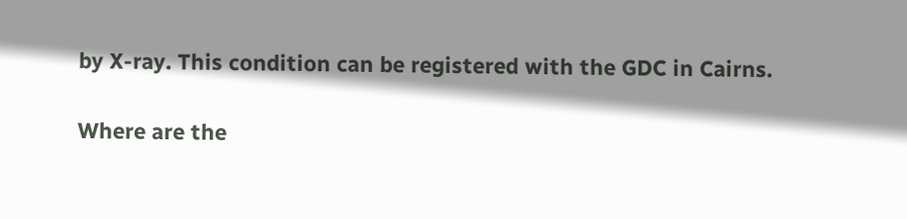by X-ray. This condition can be registered with the GDC in Cairns.

Where are the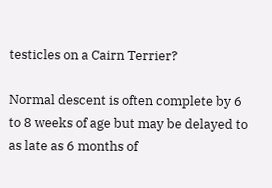testicles on a Cairn Terrier?

Normal descent is often complete by 6 to 8 weeks of age but may be delayed to as late as 6 months of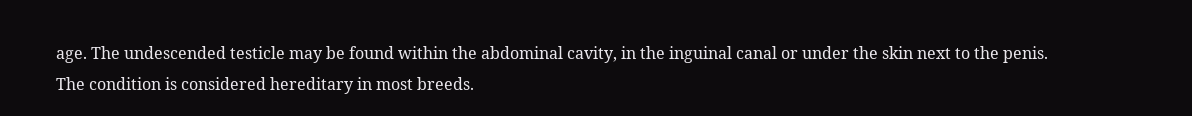age. The undescended testicle may be found within the abdominal cavity, in the inguinal canal or under the skin next to the penis. The condition is considered hereditary in most breeds.